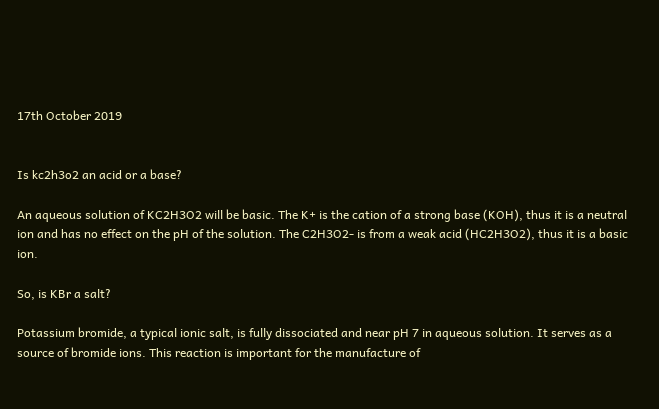17th October 2019


Is kc2h3o2 an acid or a base?

An aqueous solution of KC2H3O2 will be basic. The K+ is the cation of a strong base (KOH), thus it is a neutral ion and has no effect on the pH of the solution. The C2H3O2- is from a weak acid (HC2H3O2), thus it is a basic ion.

So, is KBr a salt?

Potassium bromide, a typical ionic salt, is fully dissociated and near pH 7 in aqueous solution. It serves as a source of bromide ions. This reaction is important for the manufacture of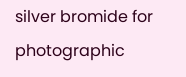silver bromide for photographic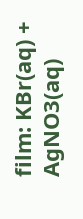film: KBr(aq) + AgNO3(aq)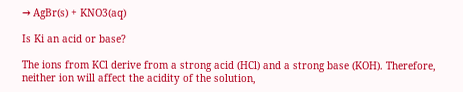→ AgBr(s) + KNO3(aq)

Is Ki an acid or base?

The ions from KCl derive from a strong acid (HCl) and a strong base (KOH). Therefore, neither ion will affect the acidity of the solution,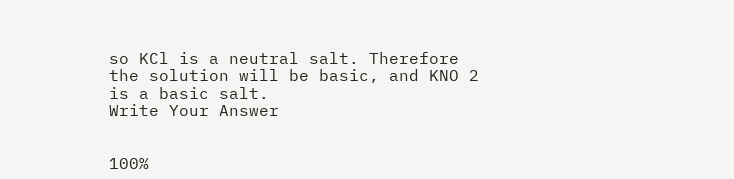so KCl is a neutral salt. Therefore the solution will be basic, and KNO 2 is a basic salt.
Write Your Answer


100%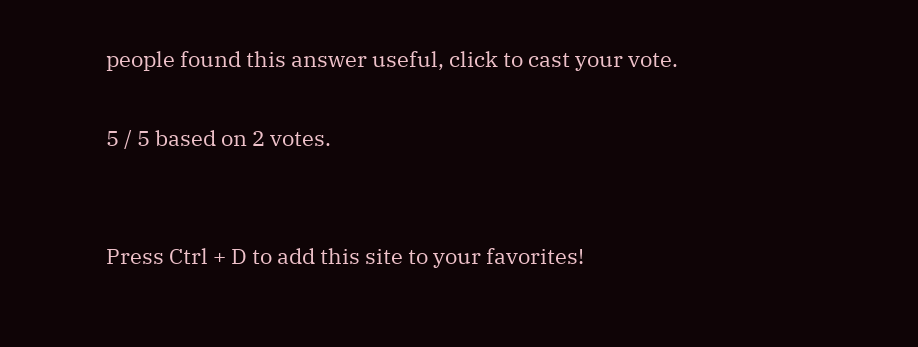people found this answer useful, click to cast your vote.

5 / 5 based on 2 votes.


Press Ctrl + D to add this site to your favorites!